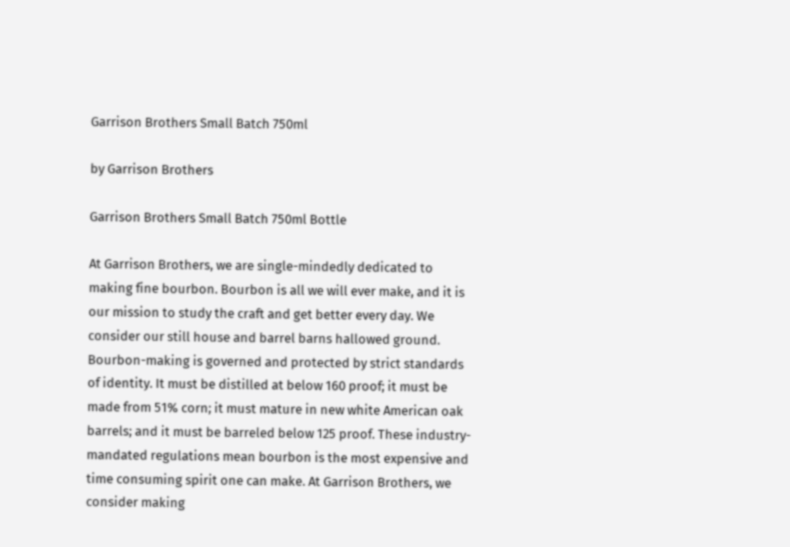Garrison Brothers Small Batch 750ml

by Garrison Brothers

Garrison Brothers Small Batch 750ml Bottle

At Garrison Brothers, we are single-mindedly dedicated to making fine bourbon. Bourbon is all we will ever make, and it is our mission to study the craft and get better every day. We consider our still house and barrel barns hallowed ground. Bourbon-making is governed and protected by strict standards of identity. It must be distilled at below 160 proof; it must be made from 51% corn; it must mature in new white American oak barrels; and it must be barreled below 125 proof. These industry-mandated regulations mean bourbon is the most expensive and time consuming spirit one can make. At Garrison Brothers, we consider making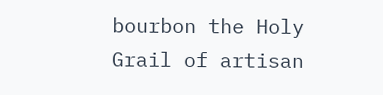bourbon the Holy Grail of artisan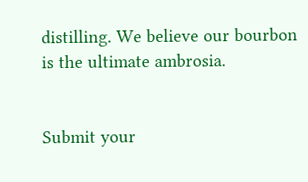distilling. We believe our bourbon is the ultimate ambrosia.


Submit your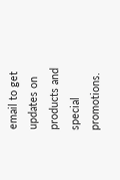email to get updates on products and special promotions.